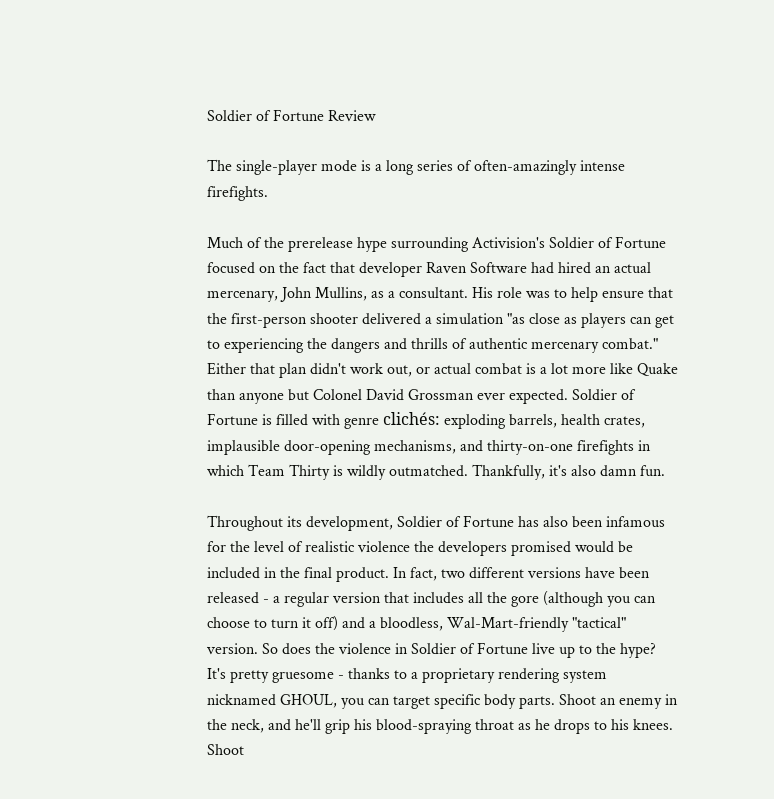Soldier of Fortune Review

The single-player mode is a long series of often-amazingly intense firefights.

Much of the prerelease hype surrounding Activision's Soldier of Fortune focused on the fact that developer Raven Software had hired an actual mercenary, John Mullins, as a consultant. His role was to help ensure that the first-person shooter delivered a simulation "as close as players can get to experiencing the dangers and thrills of authentic mercenary combat." Either that plan didn't work out, or actual combat is a lot more like Quake than anyone but Colonel David Grossman ever expected. Soldier of Fortune is filled with genre clichés: exploding barrels, health crates, implausible door-opening mechanisms, and thirty-on-one firefights in which Team Thirty is wildly outmatched. Thankfully, it's also damn fun.

Throughout its development, Soldier of Fortune has also been infamous for the level of realistic violence the developers promised would be included in the final product. In fact, two different versions have been released - a regular version that includes all the gore (although you can choose to turn it off) and a bloodless, Wal-Mart-friendly "tactical" version. So does the violence in Soldier of Fortune live up to the hype? It's pretty gruesome - thanks to a proprietary rendering system nicknamed GHOUL, you can target specific body parts. Shoot an enemy in the neck, and he'll grip his blood-spraying throat as he drops to his knees. Shoot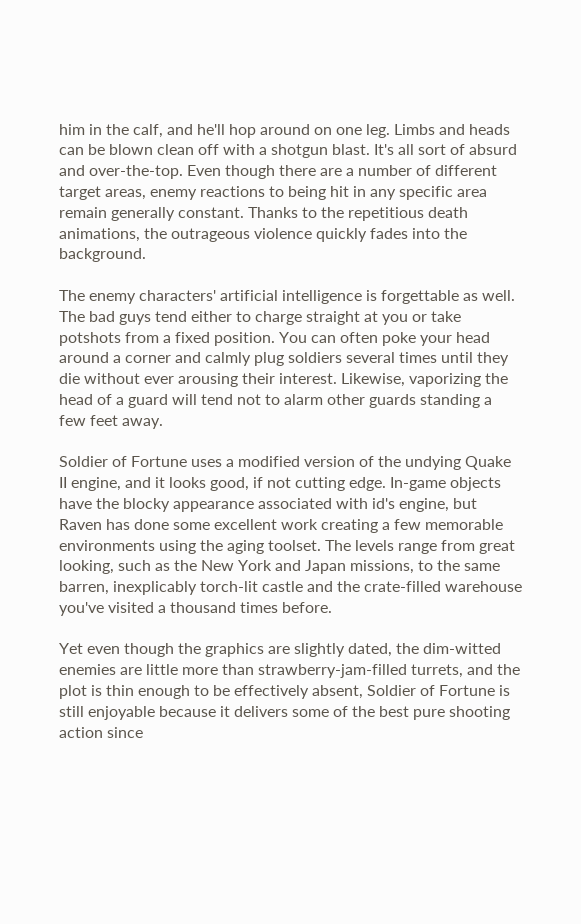him in the calf, and he'll hop around on one leg. Limbs and heads can be blown clean off with a shotgun blast. It's all sort of absurd and over-the-top. Even though there are a number of different target areas, enemy reactions to being hit in any specific area remain generally constant. Thanks to the repetitious death animations, the outrageous violence quickly fades into the background.

The enemy characters' artificial intelligence is forgettable as well. The bad guys tend either to charge straight at you or take potshots from a fixed position. You can often poke your head around a corner and calmly plug soldiers several times until they die without ever arousing their interest. Likewise, vaporizing the head of a guard will tend not to alarm other guards standing a few feet away.

Soldier of Fortune uses a modified version of the undying Quake II engine, and it looks good, if not cutting edge. In-game objects have the blocky appearance associated with id's engine, but Raven has done some excellent work creating a few memorable environments using the aging toolset. The levels range from great looking, such as the New York and Japan missions, to the same barren, inexplicably torch-lit castle and the crate-filled warehouse you've visited a thousand times before.

Yet even though the graphics are slightly dated, the dim-witted enemies are little more than strawberry-jam-filled turrets, and the plot is thin enough to be effectively absent, Soldier of Fortune is still enjoyable because it delivers some of the best pure shooting action since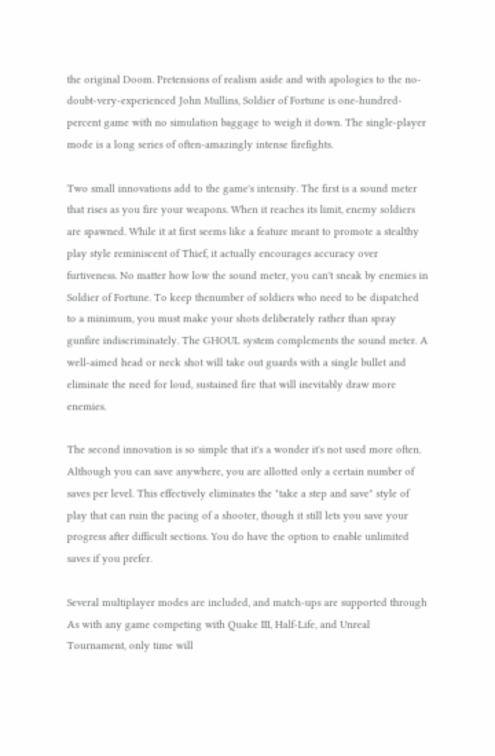the original Doom. Pretensions of realism aside and with apologies to the no-doubt-very-experienced John Mullins, Soldier of Fortune is one-hundred-percent game with no simulation baggage to weigh it down. The single-player mode is a long series of often-amazingly intense firefights.

Two small innovations add to the game's intensity. The first is a sound meter that rises as you fire your weapons. When it reaches its limit, enemy soldiers are spawned. While it at first seems like a feature meant to promote a stealthy play style reminiscent of Thief, it actually encourages accuracy over furtiveness. No matter how low the sound meter, you can't sneak by enemies in Soldier of Fortune. To keep thenumber of soldiers who need to be dispatched to a minimum, you must make your shots deliberately rather than spray gunfire indiscriminately. The GHOUL system complements the sound meter. A well-aimed head or neck shot will take out guards with a single bullet and eliminate the need for loud, sustained fire that will inevitably draw more enemies.

The second innovation is so simple that it's a wonder it's not used more often. Although you can save anywhere, you are allotted only a certain number of saves per level. This effectively eliminates the "take a step and save" style of play that can ruin the pacing of a shooter, though it still lets you save your progress after difficult sections. You do have the option to enable unlimited saves if you prefer.

Several multiplayer modes are included, and match-ups are supported through As with any game competing with Quake III, Half-Life, and Unreal Tournament, only time will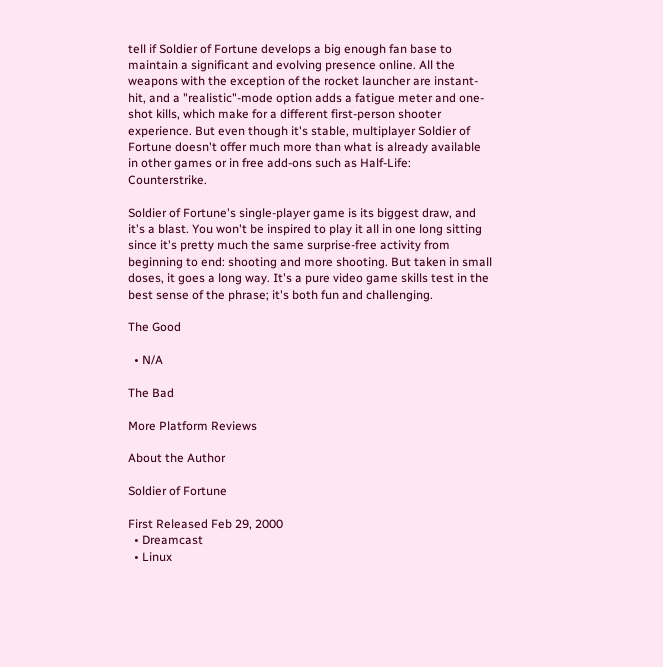tell if Soldier of Fortune develops a big enough fan base to maintain a significant and evolving presence online. All the weapons with the exception of the rocket launcher are instant-hit, and a "realistic"-mode option adds a fatigue meter and one-shot kills, which make for a different first-person shooter experience. But even though it's stable, multiplayer Soldier of Fortune doesn't offer much more than what is already available in other games or in free add-ons such as Half-Life: Counterstrike.

Soldier of Fortune's single-player game is its biggest draw, and it's a blast. You won't be inspired to play it all in one long sitting since it's pretty much the same surprise-free activity from beginning to end: shooting and more shooting. But taken in small doses, it goes a long way. It's a pure video game skills test in the best sense of the phrase; it's both fun and challenging.

The Good

  • N/A

The Bad

More Platform Reviews

About the Author

Soldier of Fortune

First Released Feb 29, 2000
  • Dreamcast
  • Linux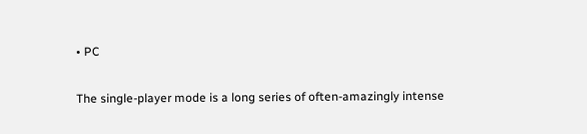• PC

The single-player mode is a long series of often-amazingly intense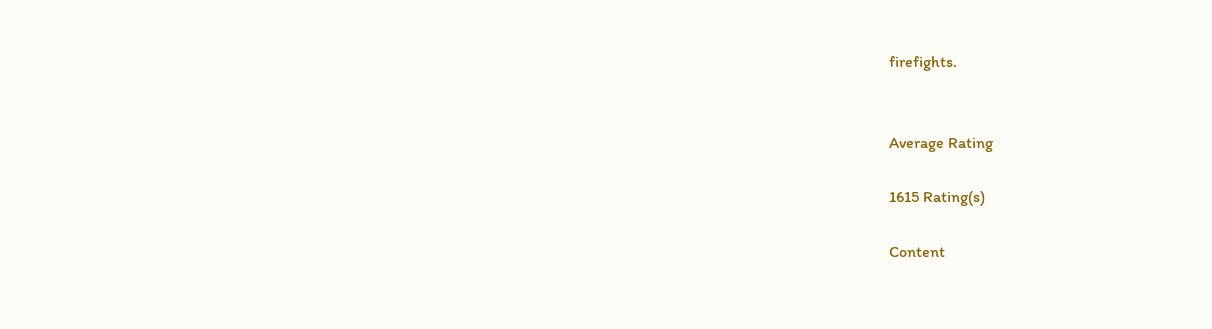firefights.


Average Rating

1615 Rating(s)

Content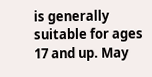is generally suitable for ages 17 and up. May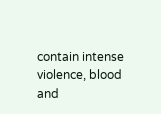contain intense violence, blood and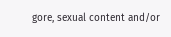gore, sexual content and/or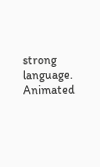strong language.
Animated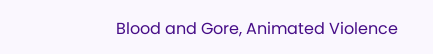Blood and Gore, Animated Violence